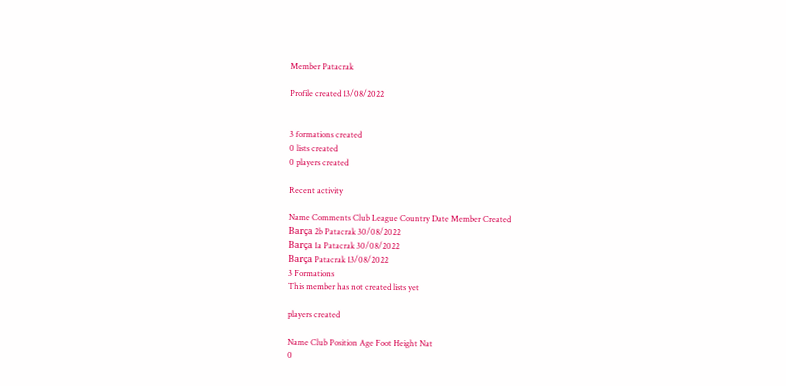Member Patacrak

Profile created 13/08/2022


3 formations created
0 lists created
0 players created

Recent activity

Name Comments Club League Country Date Member Created
Barça 2b Patacrak 30/08/2022
Barça 1a Patacrak 30/08/2022
Barça Patacrak 13/08/2022
3 Formations
This member has not created lists yet

players created

Name Club Position Age Foot Height Nat
0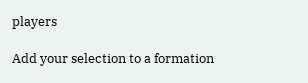players

Add your selection to a formation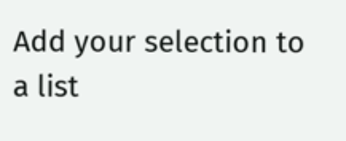Add your selection to a list